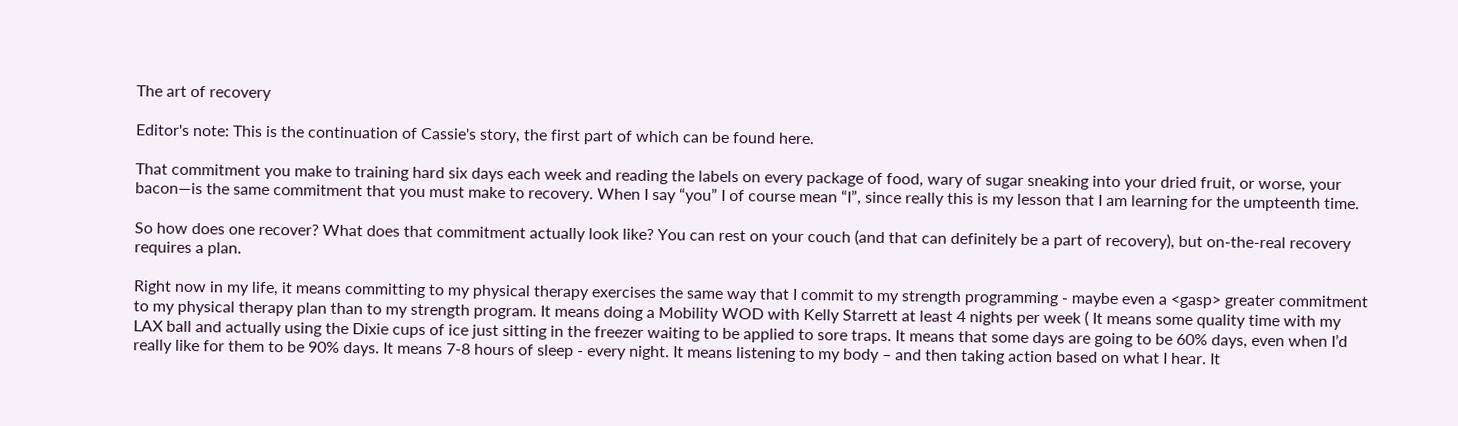The art of recovery

Editor's note: This is the continuation of Cassie's story, the first part of which can be found here.

That commitment you make to training hard six days each week and reading the labels on every package of food, wary of sugar sneaking into your dried fruit, or worse, your bacon—is the same commitment that you must make to recovery. When I say “you” I of course mean “I”, since really this is my lesson that I am learning for the umpteenth time.

So how does one recover? What does that commitment actually look like? You can rest on your couch (and that can definitely be a part of recovery), but on-the-real recovery requires a plan.

Right now in my life, it means committing to my physical therapy exercises the same way that I commit to my strength programming - maybe even a <gasp> greater commitment to my physical therapy plan than to my strength program. It means doing a Mobility WOD with Kelly Starrett at least 4 nights per week ( It means some quality time with my LAX ball and actually using the Dixie cups of ice just sitting in the freezer waiting to be applied to sore traps. It means that some days are going to be 60% days, even when I’d really like for them to be 90% days. It means 7-8 hours of sleep - every night. It means listening to my body – and then taking action based on what I hear. It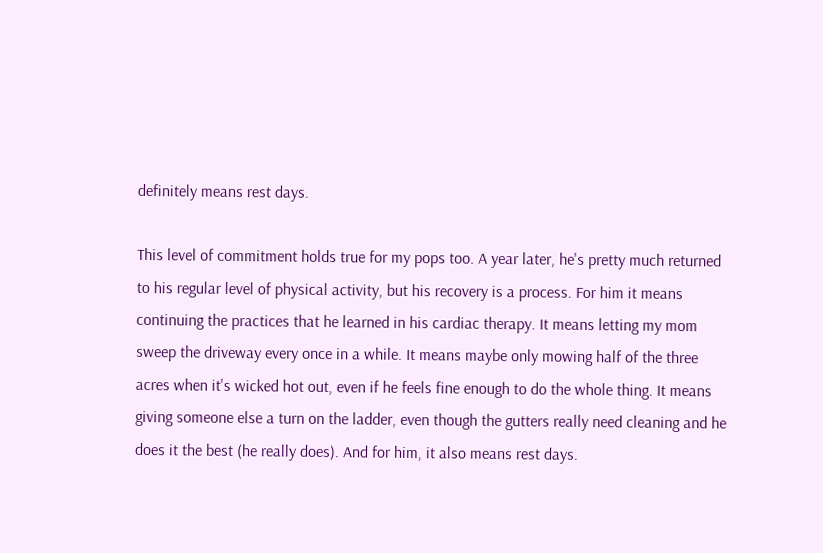definitely means rest days.

This level of commitment holds true for my pops too. A year later, he's pretty much returned to his regular level of physical activity, but his recovery is a process. For him it means continuing the practices that he learned in his cardiac therapy. It means letting my mom sweep the driveway every once in a while. It means maybe only mowing half of the three acres when it's wicked hot out, even if he feels fine enough to do the whole thing. It means giving someone else a turn on the ladder, even though the gutters really need cleaning and he does it the best (he really does). And for him, it also means rest days.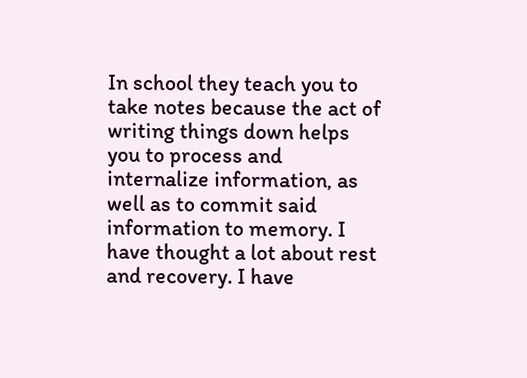In school they teach you to take notes because the act of writing things down helps you to process and internalize information, as well as to commit said information to memory. I have thought a lot about rest and recovery. I have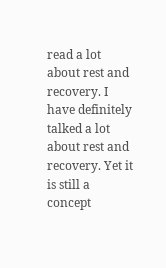read a lot about rest and recovery. I have definitely talked a lot about rest and recovery. Yet it is still a concept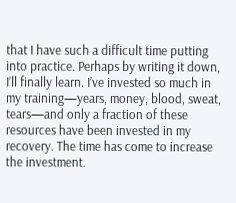that I have such a difficult time putting into practice. Perhaps by writing it down, I’ll finally learn. I’ve invested so much in my training—years, money, blood, sweat, tears—and only a fraction of these resources have been invested in my recovery. The time has come to increase the investment.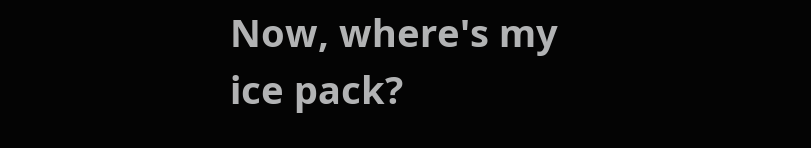Now, where's my ice pack?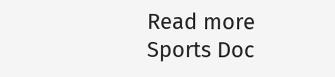Read more Sports Doc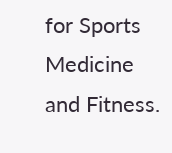for Sports Medicine and Fitness.